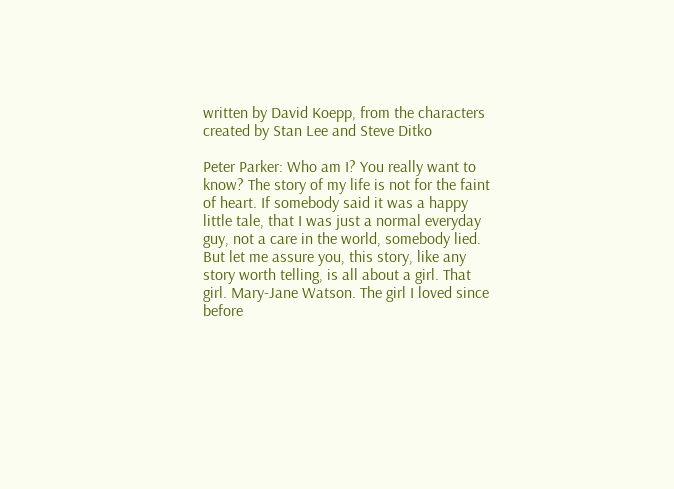written by David Koepp, from the characters created by Stan Lee and Steve Ditko

Peter Parker: Who am I? You really want to know? The story of my life is not for the faint of heart. If somebody said it was a happy little tale, that I was just a normal everyday guy, not a care in the world, somebody lied. But let me assure you, this story, like any story worth telling, is all about a girl. That girl. Mary-Jane Watson. The girl I loved since before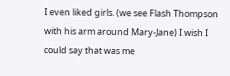I even liked girls. (we see Flash Thompson with his arm around Mary-Jane) I wish I could say that was me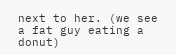next to her. (we see a fat guy eating a donut)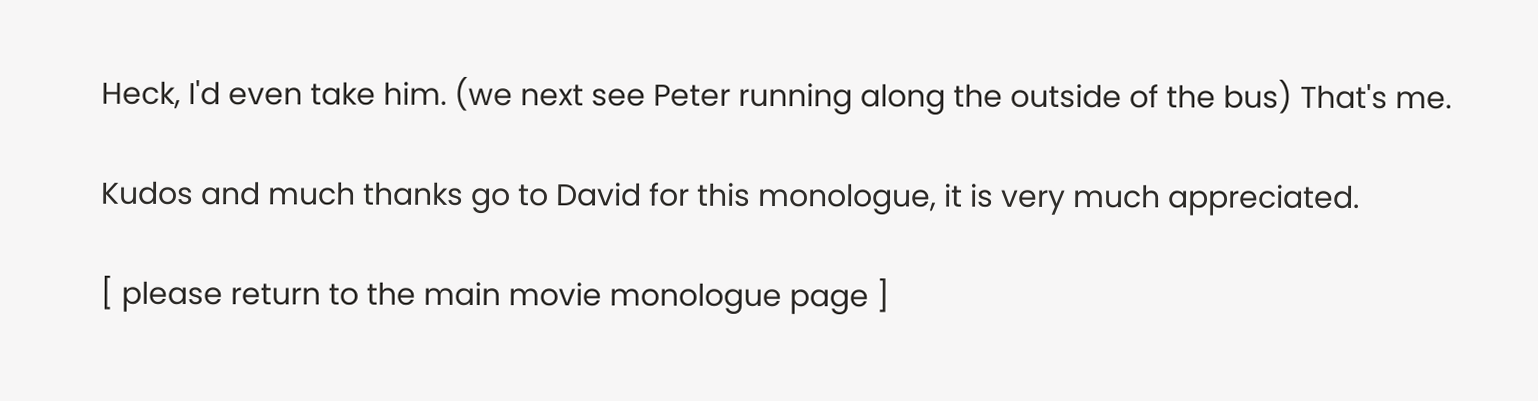Heck, I'd even take him. (we next see Peter running along the outside of the bus) That's me.

Kudos and much thanks go to David for this monologue, it is very much appreciated.

[ please return to the main movie monologue page ]